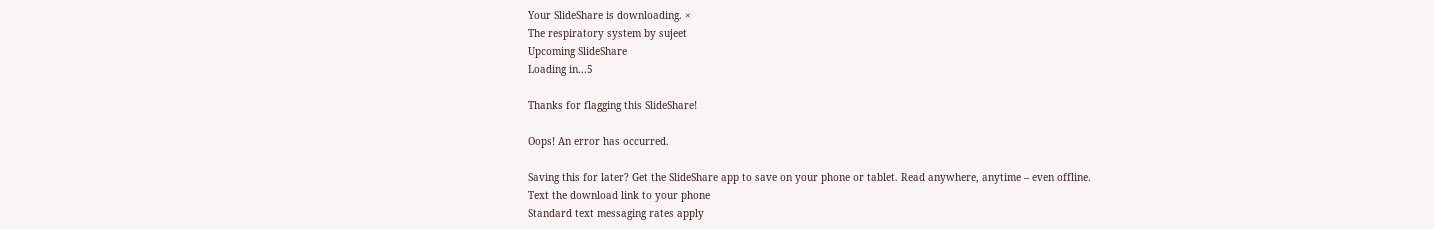Your SlideShare is downloading. ×
The respiratory system by sujeet
Upcoming SlideShare
Loading in...5

Thanks for flagging this SlideShare!

Oops! An error has occurred.

Saving this for later? Get the SlideShare app to save on your phone or tablet. Read anywhere, anytime – even offline.
Text the download link to your phone
Standard text messaging rates apply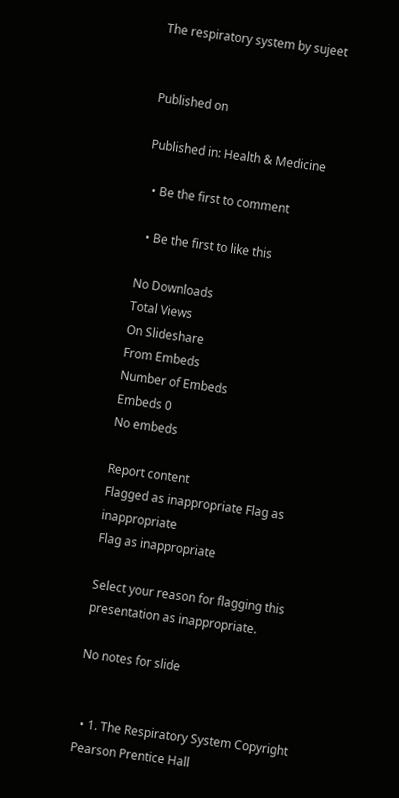The respiratory system by sujeet


Published on

Published in: Health & Medicine

  • Be the first to comment

  • Be the first to like this

No Downloads
Total Views
On Slideshare
From Embeds
Number of Embeds
Embeds 0
No embeds

Report content
Flagged as inappropriate Flag as inappropriate
Flag as inappropriate

Select your reason for flagging this presentation as inappropriate.

No notes for slide


  • 1. The Respiratory System Copyright Pearson Prentice Hall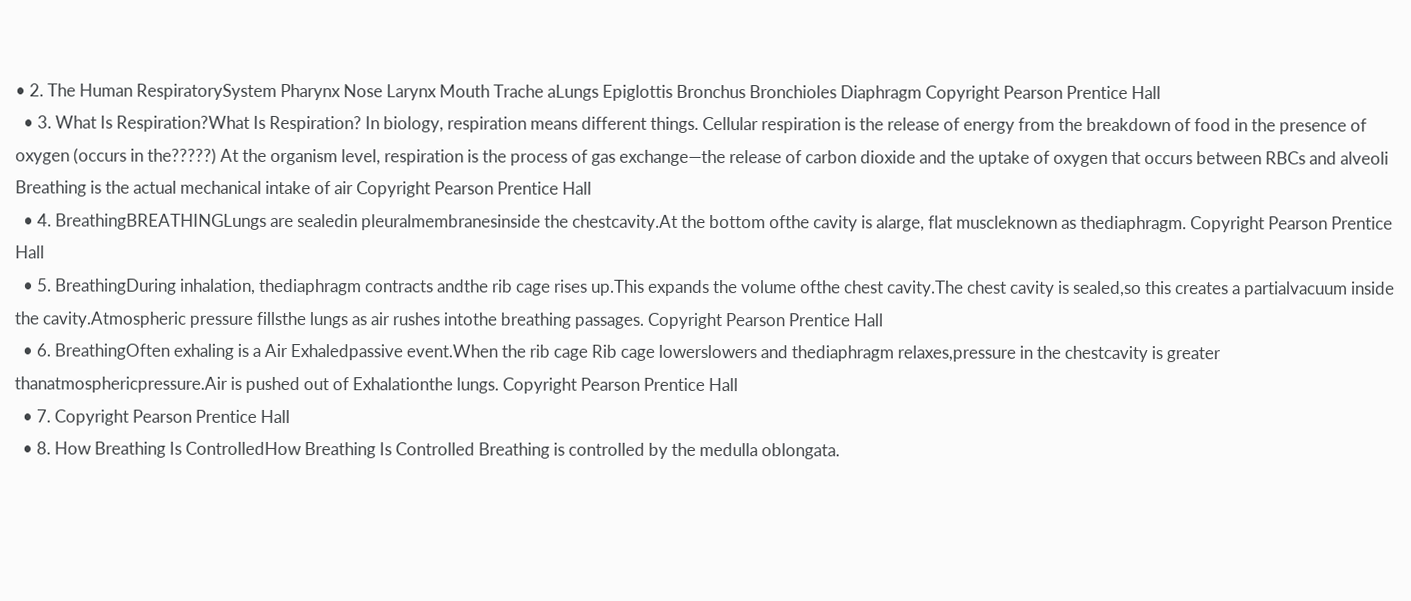• 2. The Human RespiratorySystem Pharynx Nose Larynx Mouth Trache aLungs Epiglottis Bronchus Bronchioles Diaphragm Copyright Pearson Prentice Hall
  • 3. What Is Respiration?What Is Respiration? In biology, respiration means different things. Cellular respiration is the release of energy from the breakdown of food in the presence of oxygen (occurs in the?????) At the organism level, respiration is the process of gas exchange—the release of carbon dioxide and the uptake of oxygen that occurs between RBCs and alveoli Breathing is the actual mechanical intake of air Copyright Pearson Prentice Hall
  • 4. BreathingBREATHINGLungs are sealedin pleuralmembranesinside the chestcavity.At the bottom ofthe cavity is alarge, flat muscleknown as thediaphragm. Copyright Pearson Prentice Hall
  • 5. BreathingDuring inhalation, thediaphragm contracts andthe rib cage rises up.This expands the volume ofthe chest cavity.The chest cavity is sealed,so this creates a partialvacuum inside the cavity.Atmospheric pressure fillsthe lungs as air rushes intothe breathing passages. Copyright Pearson Prentice Hall
  • 6. BreathingOften exhaling is a Air Exhaledpassive event.When the rib cage Rib cage lowerslowers and thediaphragm relaxes,pressure in the chestcavity is greater thanatmosphericpressure.Air is pushed out of Exhalationthe lungs. Copyright Pearson Prentice Hall
  • 7. Copyright Pearson Prentice Hall
  • 8. How Breathing Is ControlledHow Breathing Is Controlled Breathing is controlled by the medulla oblongata.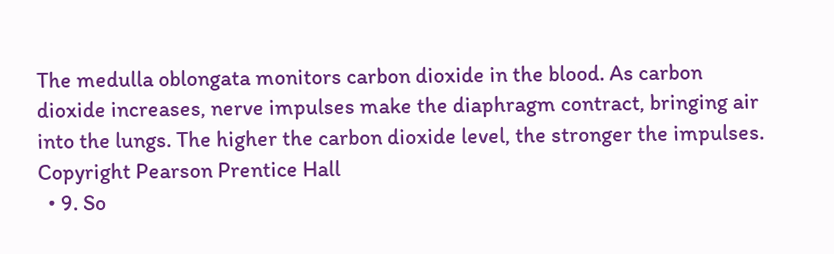The medulla oblongata monitors carbon dioxide in the blood. As carbon dioxide increases, nerve impulses make the diaphragm contract, bringing air into the lungs. The higher the carbon dioxide level, the stronger the impulses. Copyright Pearson Prentice Hall
  • 9. So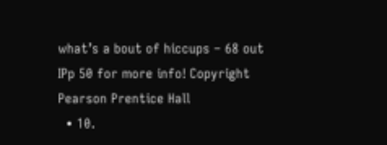what’s a bout of hiccups – 68 out IPp 50 for more info! Copyright Pearson Prentice Hall
  • 10.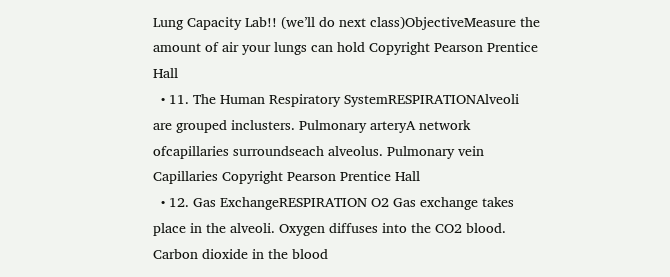Lung Capacity Lab!! (we’ll do next class)ObjectiveMeasure the amount of air your lungs can hold Copyright Pearson Prentice Hall
  • 11. The Human Respiratory SystemRESPIRATIONAlveoli are grouped inclusters. Pulmonary arteryA network ofcapillaries surroundseach alveolus. Pulmonary vein Capillaries Copyright Pearson Prentice Hall
  • 12. Gas ExchangeRESPIRATION O2 Gas exchange takes place in the alveoli. Oxygen diffuses into the CO2 blood. Carbon dioxide in the blood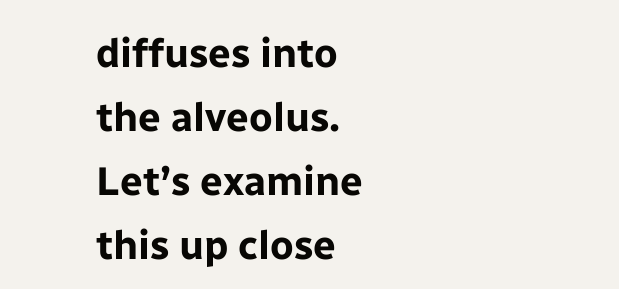diffuses into the alveolus. Let’s examine this up close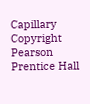Capillary Copyright Pearson Prentice Hall